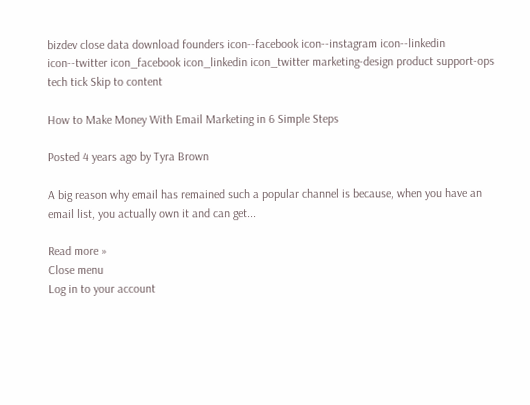bizdev close data download founders icon--facebook icon--instagram icon--linkedin icon--twitter icon_facebook icon_linkedin icon_twitter marketing-design product support-ops tech tick Skip to content

How to Make Money With Email Marketing in 6 Simple Steps

Posted 4 years ago by Tyra Brown

A big reason why email has remained such a popular channel is because, when you have an email list, you actually own it and can get...

Read more »
Close menu
Log in to your account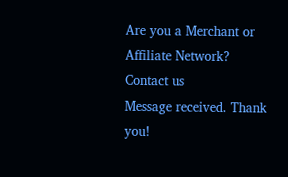Are you a Merchant or Affiliate Network?
Contact us
Message received. Thank you!